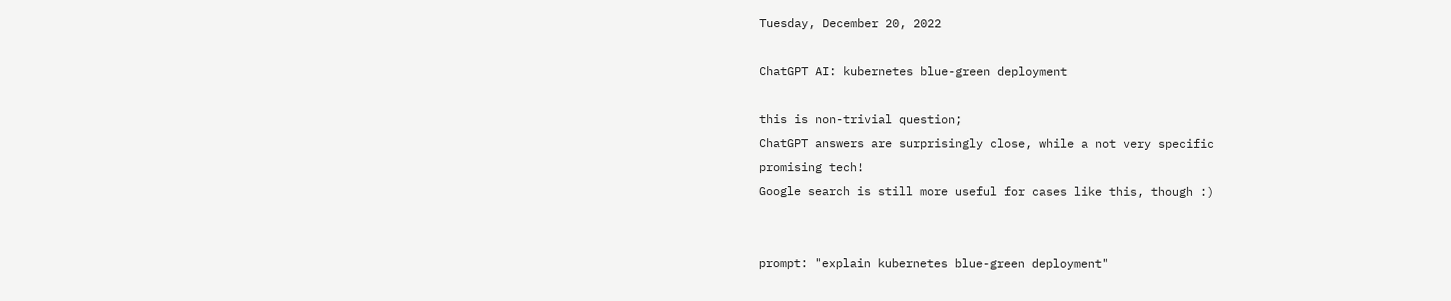Tuesday, December 20, 2022

ChatGPT AI: kubernetes blue-green deployment

this is non-trivial question;
ChatGPT answers are surprisingly close, while a not very specific
promising tech!
Google search is still more useful for cases like this, though :)


prompt: "explain kubernetes blue-green deployment"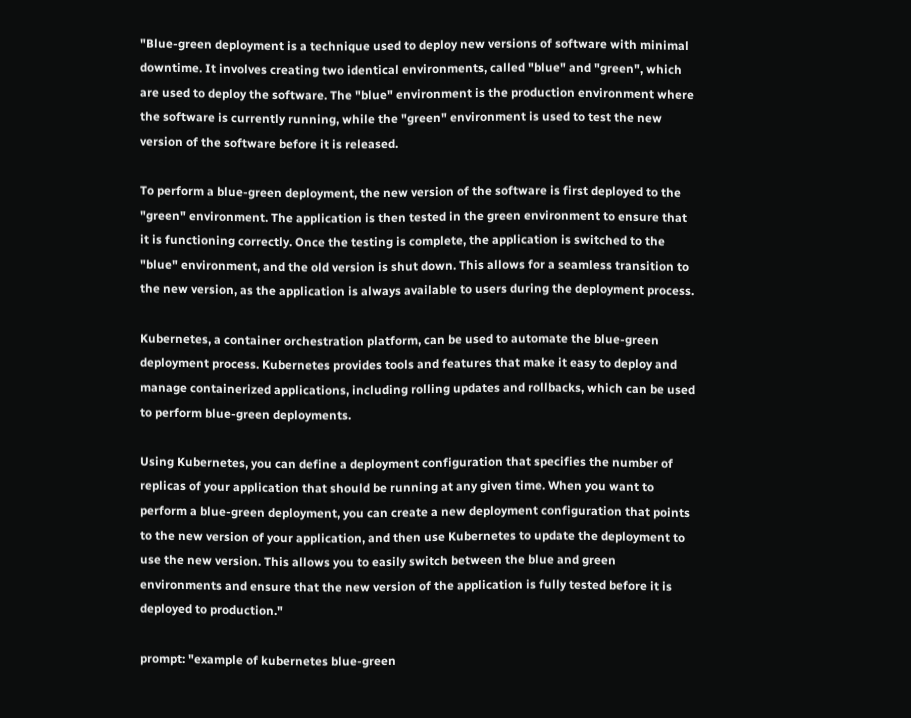"Blue-green deployment is a technique used to deploy new versions of software with minimal downtime. It involves creating two identical environments, called "blue" and "green", which are used to deploy the software. The "blue" environment is the production environment where the software is currently running, while the "green" environment is used to test the new version of the software before it is released.

To perform a blue-green deployment, the new version of the software is first deployed to the "green" environment. The application is then tested in the green environment to ensure that it is functioning correctly. Once the testing is complete, the application is switched to the "blue" environment, and the old version is shut down. This allows for a seamless transition to the new version, as the application is always available to users during the deployment process.

Kubernetes, a container orchestration platform, can be used to automate the blue-green deployment process. Kubernetes provides tools and features that make it easy to deploy and manage containerized applications, including rolling updates and rollbacks, which can be used to perform blue-green deployments.

Using Kubernetes, you can define a deployment configuration that specifies the number of replicas of your application that should be running at any given time. When you want to perform a blue-green deployment, you can create a new deployment configuration that points to the new version of your application, and then use Kubernetes to update the deployment to use the new version. This allows you to easily switch between the blue and green environments and ensure that the new version of the application is fully tested before it is deployed to production."

prompt: "example of kubernetes blue-green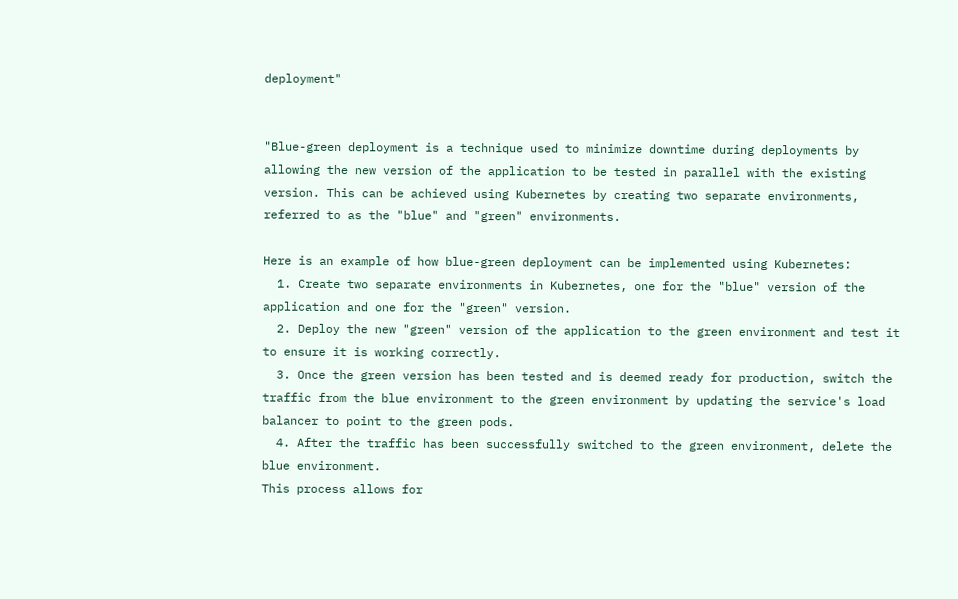deployment"


"Blue-green deployment is a technique used to minimize downtime during deployments by allowing the new version of the application to be tested in parallel with the existing version. This can be achieved using Kubernetes by creating two separate environments, referred to as the "blue" and "green" environments.

Here is an example of how blue-green deployment can be implemented using Kubernetes:
  1. Create two separate environments in Kubernetes, one for the "blue" version of the application and one for the "green" version.
  2. Deploy the new "green" version of the application to the green environment and test it to ensure it is working correctly.
  3. Once the green version has been tested and is deemed ready for production, switch the traffic from the blue environment to the green environment by updating the service's load balancer to point to the green pods.
  4. After the traffic has been successfully switched to the green environment, delete the blue environment.
This process allows for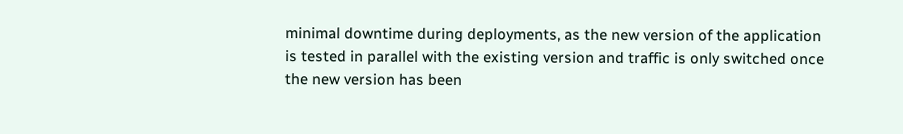minimal downtime during deployments, as the new version of the application is tested in parallel with the existing version and traffic is only switched once the new version has been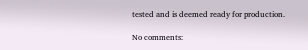tested and is deemed ready for production.

No comments: